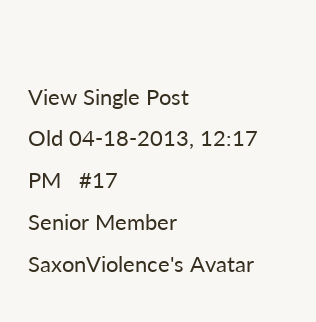View Single Post
Old 04-18-2013, 12:17 PM   #17
Senior Member
SaxonViolence's Avatar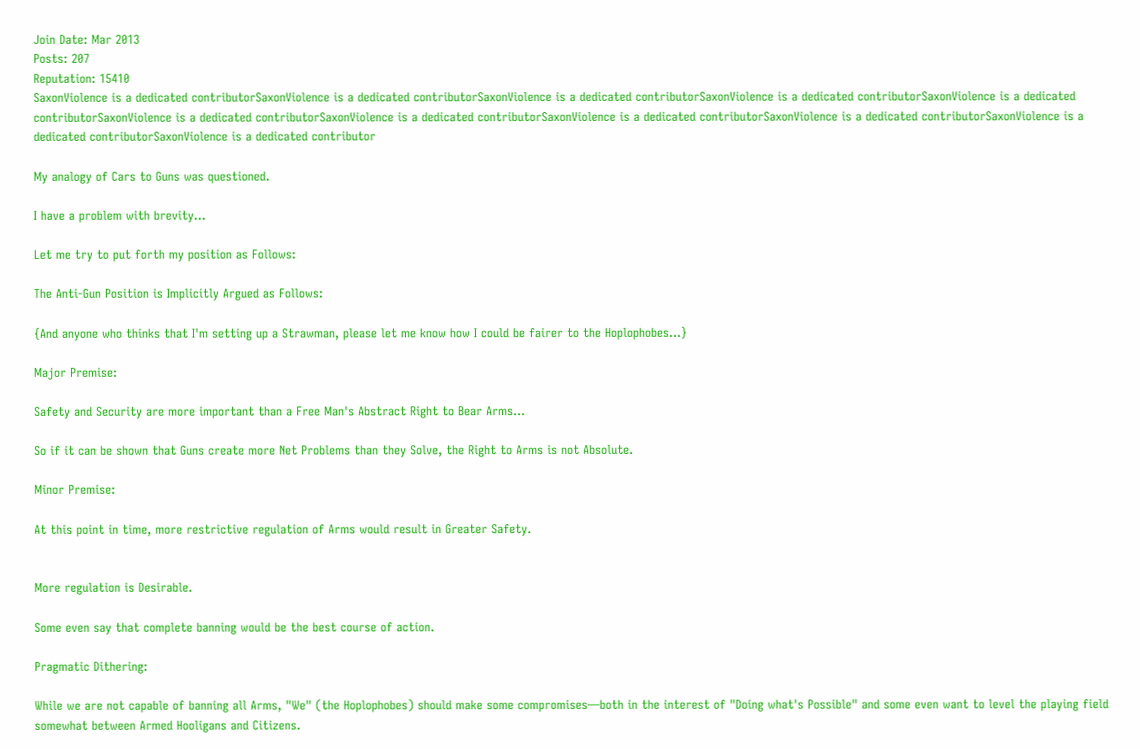Join Date: Mar 2013
Posts: 207
Reputation: 15410
SaxonViolence is a dedicated contributorSaxonViolence is a dedicated contributorSaxonViolence is a dedicated contributorSaxonViolence is a dedicated contributorSaxonViolence is a dedicated contributorSaxonViolence is a dedicated contributorSaxonViolence is a dedicated contributorSaxonViolence is a dedicated contributorSaxonViolence is a dedicated contributorSaxonViolence is a dedicated contributorSaxonViolence is a dedicated contributor

My analogy of Cars to Guns was questioned.

I have a problem with brevity...

Let me try to put forth my position as Follows:

The Anti-Gun Position is Implicitly Argued as Follows:

{And anyone who thinks that I'm setting up a Strawman, please let me know how I could be fairer to the Hoplophobes...}

Major Premise:

Safety and Security are more important than a Free Man's Abstract Right to Bear Arms...

So if it can be shown that Guns create more Net Problems than they Solve, the Right to Arms is not Absolute.

Minor Premise:

At this point in time, more restrictive regulation of Arms would result in Greater Safety.


More regulation is Desirable.

Some even say that complete banning would be the best course of action.

Pragmatic Dithering:

While we are not capable of banning all Arms, "We" (the Hoplophobes) should make some compromises—both in the interest of "Doing what's Possible" and some even want to level the playing field somewhat between Armed Hooligans and Citizens.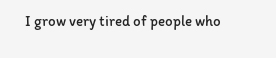I grow very tired of people who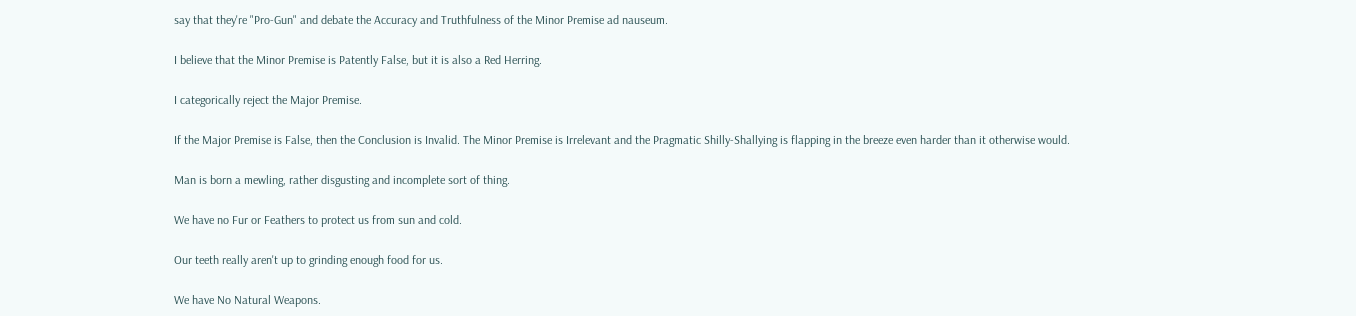say that they're "Pro-Gun" and debate the Accuracy and Truthfulness of the Minor Premise ad nauseum.

I believe that the Minor Premise is Patently False, but it is also a Red Herring.

I categorically reject the Major Premise.

If the Major Premise is False, then the Conclusion is Invalid. The Minor Premise is Irrelevant and the Pragmatic Shilly-Shallying is flapping in the breeze even harder than it otherwise would.

Man is born a mewling, rather disgusting and incomplete sort of thing.

We have no Fur or Feathers to protect us from sun and cold.

Our teeth really aren't up to grinding enough food for us.

We have No Natural Weapons.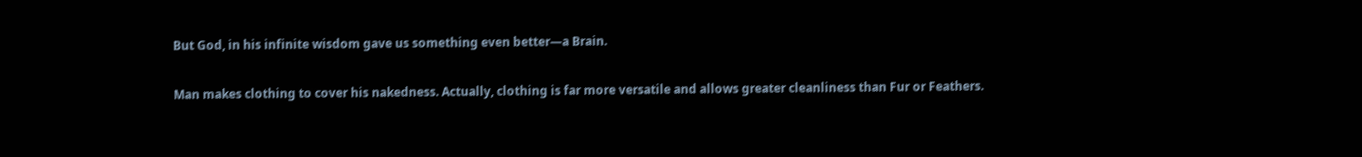But God, in his infinite wisdom gave us something even better—a Brain.

Man makes clothing to cover his nakedness. Actually, clothing is far more versatile and allows greater cleanliness than Fur or Feathers.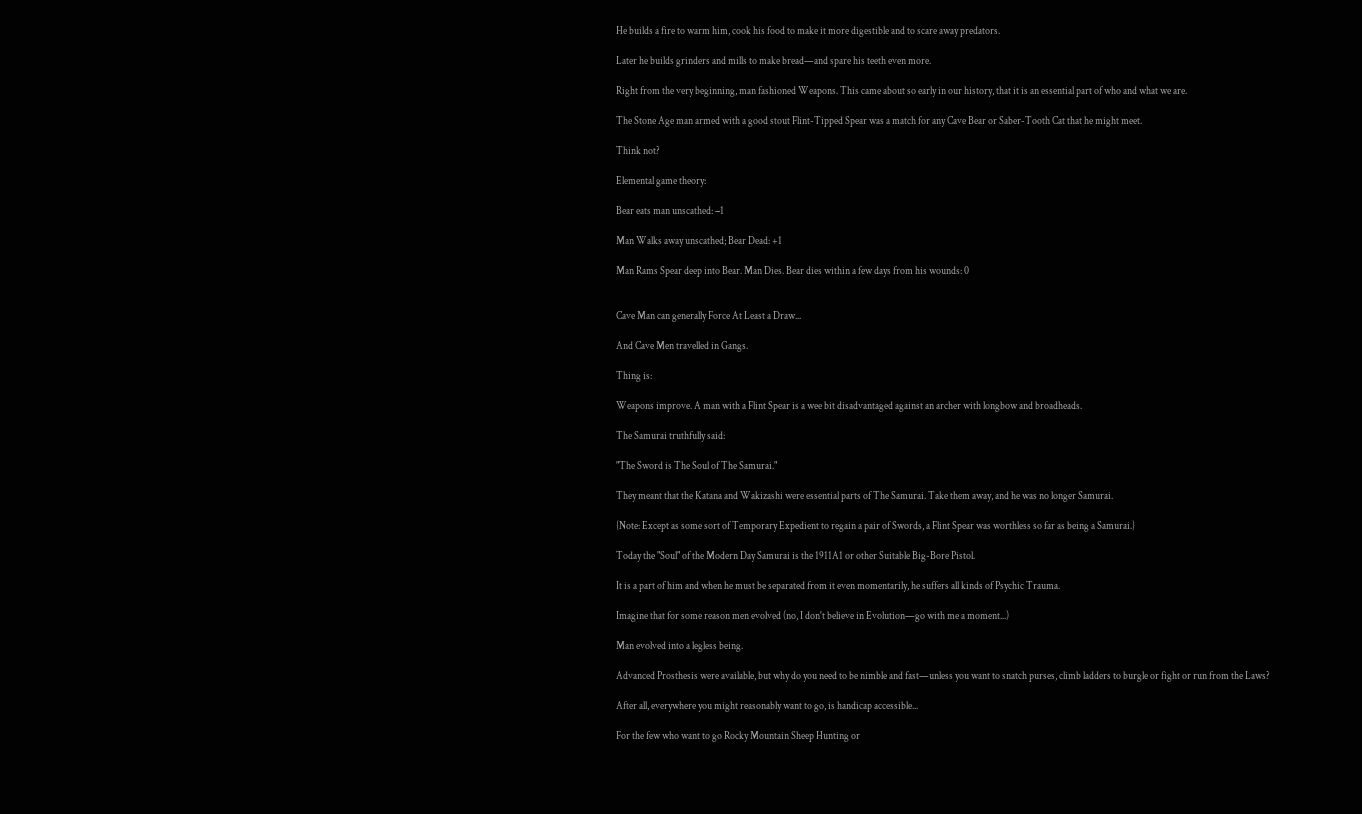He builds a fire to warm him, cook his food to make it more digestible and to scare away predators.

Later he builds grinders and mills to make bread—and spare his teeth even more.

Right from the very beginning, man fashioned Weapons. This came about so early in our history, that it is an essential part of who and what we are.

The Stone Age man armed with a good stout Flint-Tipped Spear was a match for any Cave Bear or Saber-Tooth Cat that he might meet.

Think not?

Elemental game theory:

Bear eats man unscathed: −1

Man Walks away unscathed; Bear Dead: +1

Man Rams Spear deep into Bear. Man Dies. Bear dies within a few days from his wounds: 0


Cave Man can generally Force At Least a Draw...

And Cave Men travelled in Gangs.

Thing is:

Weapons improve. A man with a Flint Spear is a wee bit disadvantaged against an archer with longbow and broadheads.

The Samurai truthfully said:

"The Sword is The Soul of The Samurai."

They meant that the Katana and Wakizashi were essential parts of The Samurai. Take them away, and he was no longer Samurai.

{Note: Except as some sort of Temporary Expedient to regain a pair of Swords, a Flint Spear was worthless so far as being a Samurai.}

Today the "Soul" of the Modern Day Samurai is the 1911A1 or other Suitable Big-Bore Pistol.

It is a part of him and when he must be separated from it even momentarily, he suffers all kinds of Psychic Trauma.

Imagine that for some reason men evolved (no, I don't believe in Evolution—go with me a moment...)

Man evolved into a legless being.

Advanced Prosthesis were available, but why do you need to be nimble and fast—unless you want to snatch purses, climb ladders to burgle or fight or run from the Laws?

After all, everywhere you might reasonably want to go, is handicap accessible...

For the few who want to go Rocky Mountain Sheep Hunting or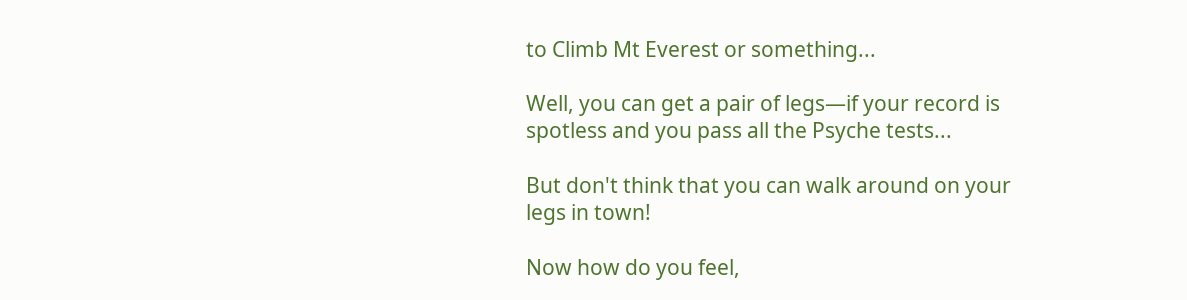to Climb Mt Everest or something...

Well, you can get a pair of legs—if your record is spotless and you pass all the Psyche tests...

But don't think that you can walk around on your legs in town!

Now how do you feel,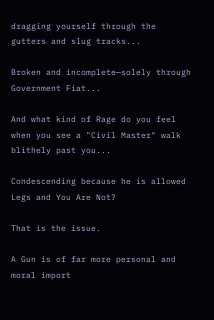dragging yourself through the gutters and slug tracks...

Broken and incomplete—solely through Government Fiat...

And what kind of Rage do you feel when you see a "Civil Master" walk blithely past you...

Condescending because he is allowed Legs and You Are Not?

That is the issue.

A Gun is of far more personal and moral import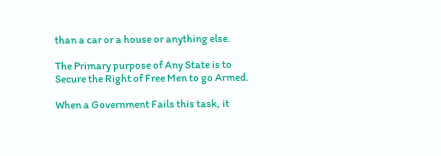than a car or a house or anything else.

The Primary purpose of Any State is to Secure the Right of Free Men to go Armed.

When a Government Fails this task, it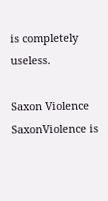is completely useless.

Saxon Violence
SaxonViolence is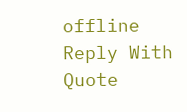offline   Reply With Quote